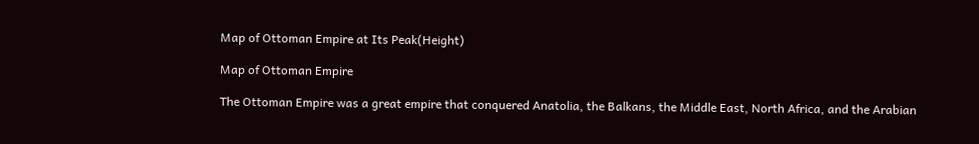Map of Ottoman Empire at Its Peak(Height)

Map of Ottoman Empire

The Ottoman Empire was a great empire that conquered Anatolia, the Balkans, the Middle East, North Africa, and the Arabian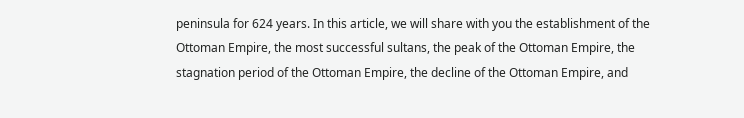peninsula for 624 years. In this article, we will share with you the establishment of the Ottoman Empire, the most successful sultans, the peak of the Ottoman Empire, the stagnation period of the Ottoman Empire, the decline of the Ottoman Empire, and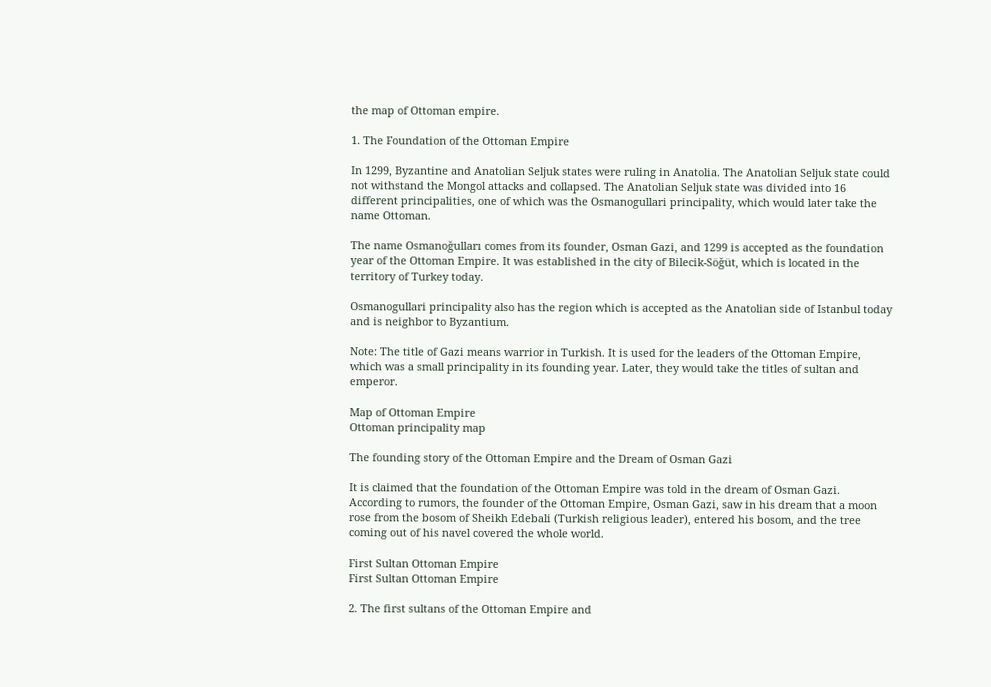the map of Ottoman empire.

1. The Foundation of the Ottoman Empire

In 1299, Byzantine and Anatolian Seljuk states were ruling in Anatolia. The Anatolian Seljuk state could not withstand the Mongol attacks and collapsed. The Anatolian Seljuk state was divided into 16 different principalities, one of which was the Osmanogullari principality, which would later take the name Ottoman.

The name Osmanoğulları comes from its founder, Osman Gazi, and 1299 is accepted as the foundation year of the Ottoman Empire. It was established in the city of Bilecik-Söğüt, which is located in the territory of Turkey today.

Osmanogullari principality also has the region which is accepted as the Anatolian side of Istanbul today and is neighbor to Byzantium.

Note: The title of Gazi means warrior in Turkish. It is used for the leaders of the Ottoman Empire, which was a small principality in its founding year. Later, they would take the titles of sultan and emperor.

Map of Ottoman Empire
Ottoman principality map

The founding story of the Ottoman Empire and the Dream of Osman Gazi

It is claimed that the foundation of the Ottoman Empire was told in the dream of Osman Gazi. According to rumors, the founder of the Ottoman Empire, Osman Gazi, saw in his dream that a moon rose from the bosom of Sheikh Edebali (Turkish religious leader), entered his bosom, and the tree coming out of his navel covered the whole world.

First Sultan Ottoman Empire
First Sultan Ottoman Empire

2. The first sultans of the Ottoman Empire and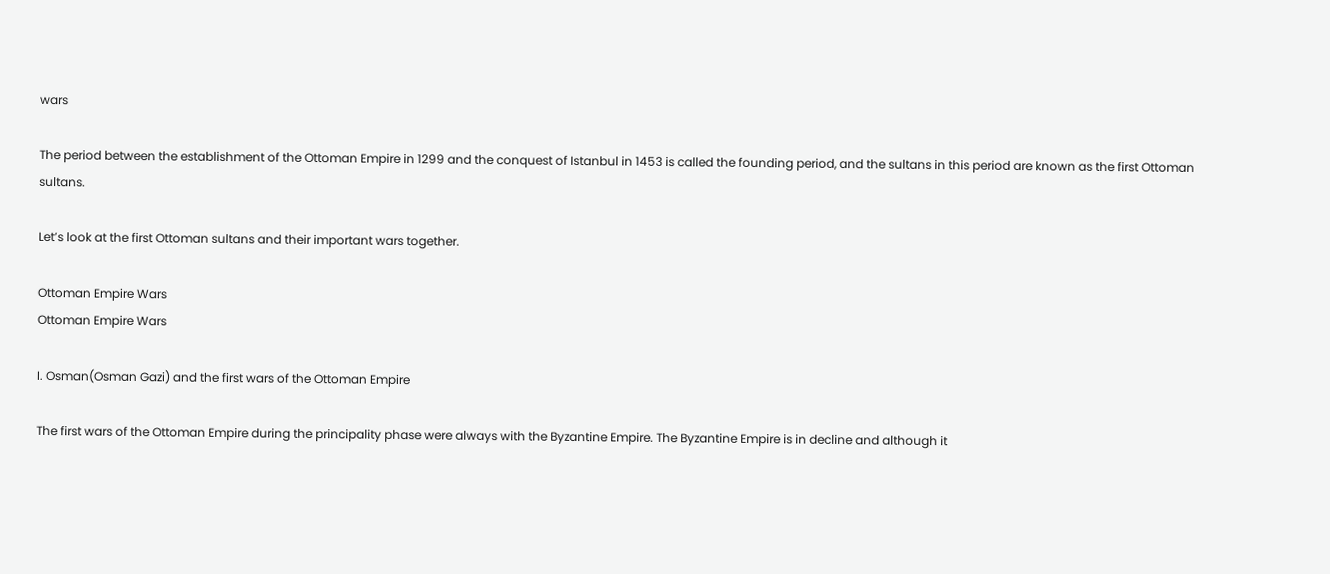wars

The period between the establishment of the Ottoman Empire in 1299 and the conquest of Istanbul in 1453 is called the founding period, and the sultans in this period are known as the first Ottoman sultans.

Let’s look at the first Ottoman sultans and their important wars together.

Ottoman Empire Wars
Ottoman Empire Wars

I. Osman(Osman Gazi) and the first wars of the Ottoman Empire

The first wars of the Ottoman Empire during the principality phase were always with the Byzantine Empire. The Byzantine Empire is in decline and although it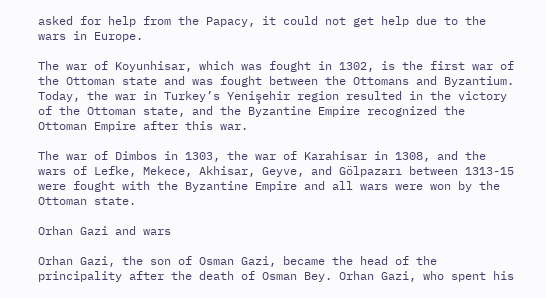asked for help from the Papacy, it could not get help due to the wars in Europe.

The war of Koyunhisar, which was fought in 1302, is the first war of the Ottoman state and was fought between the Ottomans and Byzantium. Today, the war in Turkey’s Yenişehir region resulted in the victory of the Ottoman state, and the Byzantine Empire recognized the Ottoman Empire after this war.

The war of Dimbos in 1303, the war of Karahisar in 1308, and the wars of Lefke, Mekece, Akhisar, Geyve, and Gölpazarı between 1313-15 were fought with the Byzantine Empire and all wars were won by the Ottoman state.

Orhan Gazi and wars

Orhan Gazi, the son of Osman Gazi, became the head of the principality after the death of Osman Bey. Orhan Gazi, who spent his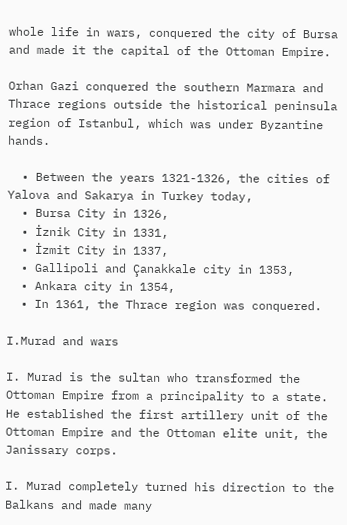whole life in wars, conquered the city of Bursa and made it the capital of the Ottoman Empire.

Orhan Gazi conquered the southern Marmara and Thrace regions outside the historical peninsula region of Istanbul, which was under Byzantine hands.

  • Between the years 1321-1326, the cities of Yalova and Sakarya in Turkey today,
  • Bursa City in 1326,
  • İznik City in 1331,
  • İzmit City in 1337,
  • Gallipoli and Çanakkale city in 1353,
  • Ankara city in 1354,
  • In 1361, the Thrace region was conquered.

I.Murad and wars

I. Murad is the sultan who transformed the Ottoman Empire from a principality to a state. He established the first artillery unit of the Ottoman Empire and the Ottoman elite unit, the Janissary corps.

I. Murad completely turned his direction to the Balkans and made many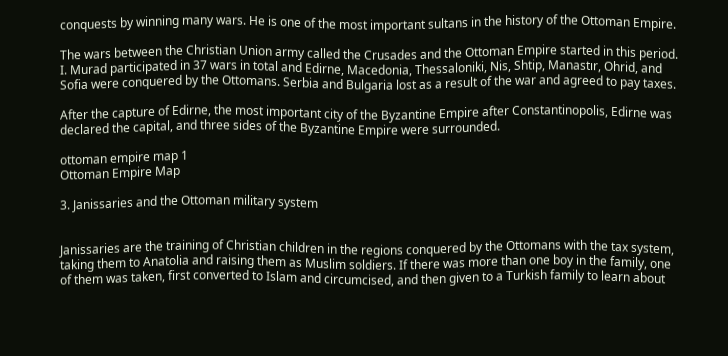conquests by winning many wars. He is one of the most important sultans in the history of the Ottoman Empire.

The wars between the Christian Union army called the Crusades and the Ottoman Empire started in this period. I. Murad participated in 37 wars in total and Edirne, Macedonia, Thessaloniki, Nis, Shtip, Manastır, Ohrid, and Sofia were conquered by the Ottomans. Serbia and Bulgaria lost as a result of the war and agreed to pay taxes.

After the capture of Edirne, the most important city of the Byzantine Empire after Constantinopolis, Edirne was declared the capital, and three sides of the Byzantine Empire were surrounded.

ottoman empire map 1
Ottoman Empire Map

3. Janissaries and the Ottoman military system


Janissaries are the training of Christian children in the regions conquered by the Ottomans with the tax system, taking them to Anatolia and raising them as Muslim soldiers. If there was more than one boy in the family, one of them was taken, first converted to Islam and circumcised, and then given to a Turkish family to learn about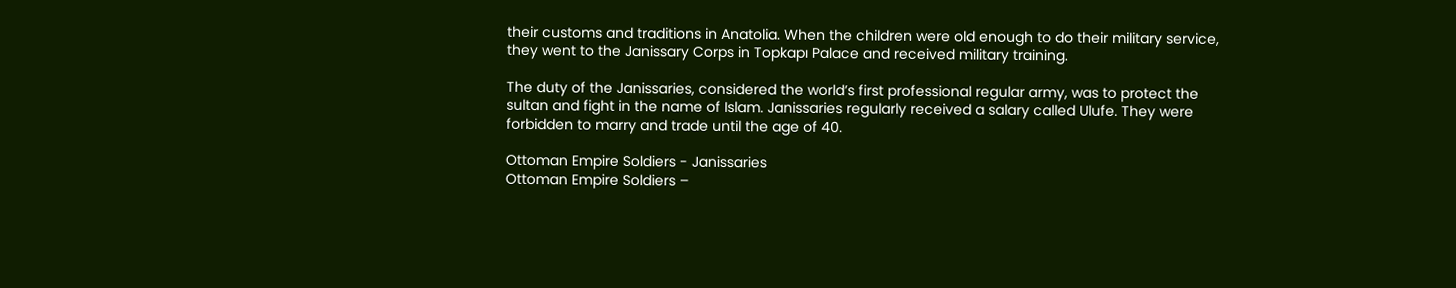their customs and traditions in Anatolia. When the children were old enough to do their military service, they went to the Janissary Corps in Topkapı Palace and received military training.

The duty of the Janissaries, considered the world’s first professional regular army, was to protect the sultan and fight in the name of Islam. Janissaries regularly received a salary called Ulufe. They were forbidden to marry and trade until the age of 40.

Ottoman Empire Soldiers - Janissaries
Ottoman Empire Soldiers –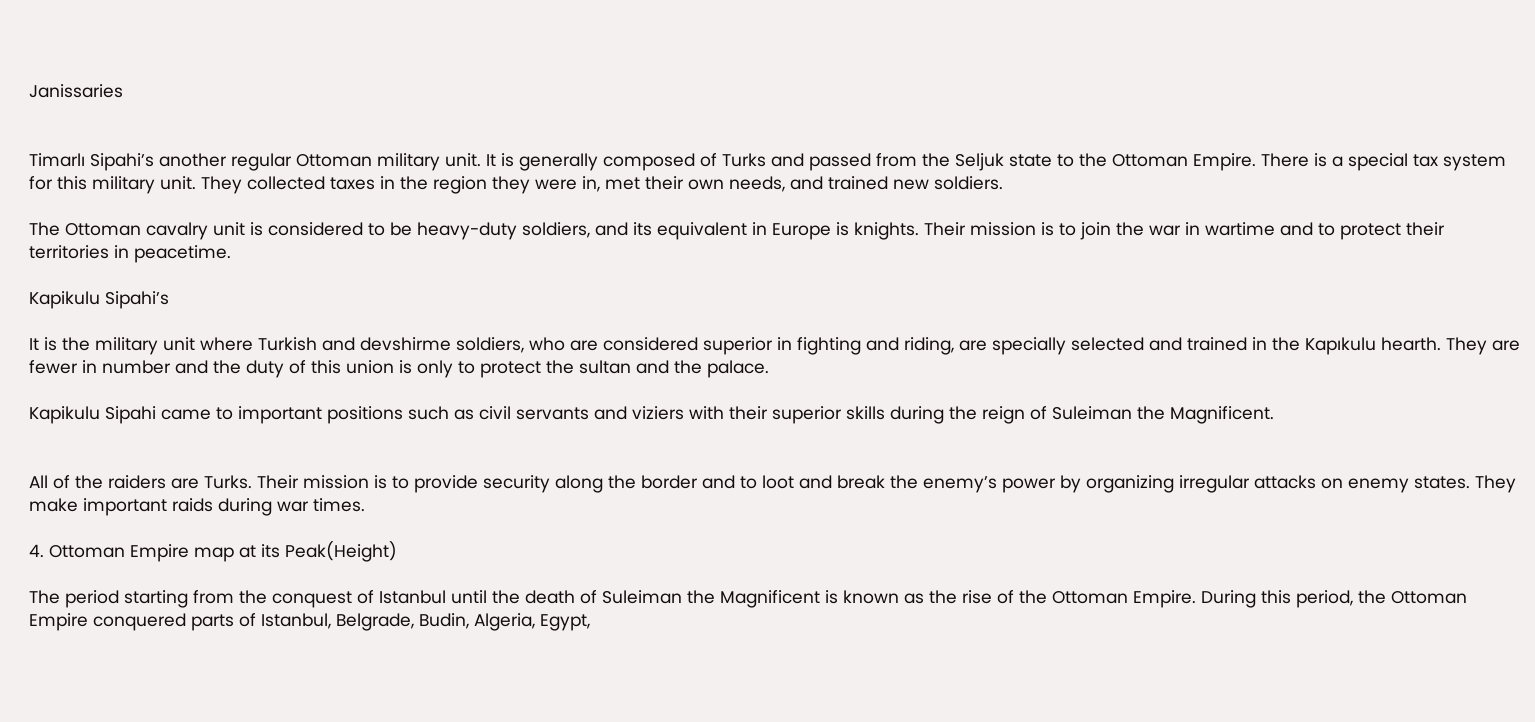Janissaries


Timarlı Sipahi’s another regular Ottoman military unit. It is generally composed of Turks and passed from the Seljuk state to the Ottoman Empire. There is a special tax system for this military unit. They collected taxes in the region they were in, met their own needs, and trained new soldiers.

The Ottoman cavalry unit is considered to be heavy-duty soldiers, and its equivalent in Europe is knights. Their mission is to join the war in wartime and to protect their territories in peacetime.

Kapikulu Sipahi’s

It is the military unit where Turkish and devshirme soldiers, who are considered superior in fighting and riding, are specially selected and trained in the Kapıkulu hearth. They are fewer in number and the duty of this union is only to protect the sultan and the palace.

Kapikulu Sipahi came to important positions such as civil servants and viziers with their superior skills during the reign of Suleiman the Magnificent.


All of the raiders are Turks. Their mission is to provide security along the border and to loot and break the enemy’s power by organizing irregular attacks on enemy states. They make important raids during war times.

4. Ottoman Empire map at its Peak(Height)

The period starting from the conquest of Istanbul until the death of Suleiman the Magnificent is known as the rise of the Ottoman Empire. During this period, the Ottoman Empire conquered parts of Istanbul, Belgrade, Budin, Algeria, Egypt,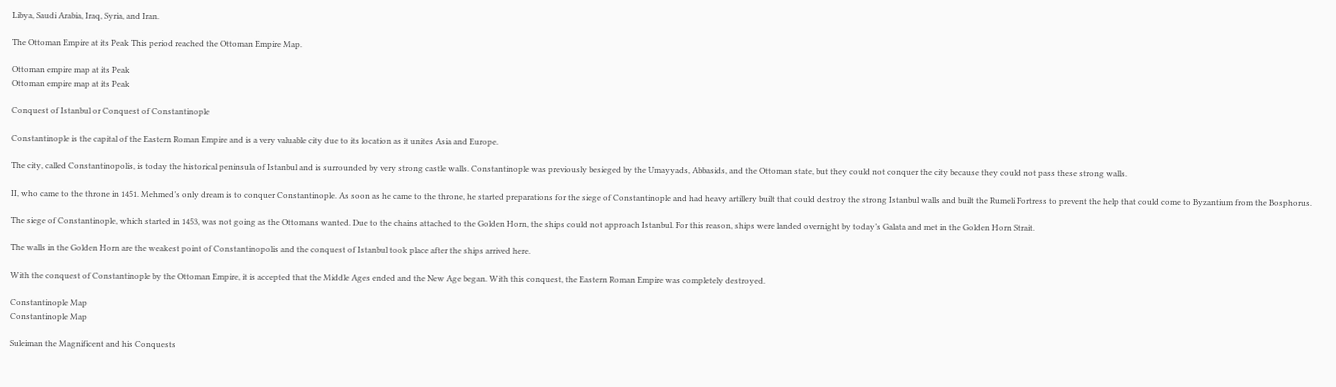Libya, Saudi Arabia, Iraq, Syria, and Iran.

The Ottoman Empire at its Peak This period reached the Ottoman Empire Map.

Ottoman empire map at its Peak
Ottoman empire map at its Peak

Conquest of Istanbul or Conquest of Constantinople

Constantinople is the capital of the Eastern Roman Empire and is a very valuable city due to its location as it unites Asia and Europe.

The city, called Constantinopolis, is today the historical peninsula of Istanbul and is surrounded by very strong castle walls. Constantinople was previously besieged by the Umayyads, Abbasids, and the Ottoman state, but they could not conquer the city because they could not pass these strong walls.

II, who came to the throne in 1451. Mehmed’s only dream is to conquer Constantinople. As soon as he came to the throne, he started preparations for the siege of Constantinople and had heavy artillery built that could destroy the strong Istanbul walls and built the Rumeli Fortress to prevent the help that could come to Byzantium from the Bosphorus.

The siege of Constantinople, which started in 1453, was not going as the Ottomans wanted. Due to the chains attached to the Golden Horn, the ships could not approach Istanbul. For this reason, ships were landed overnight by today’s Galata and met in the Golden Horn Strait.

The walls in the Golden Horn are the weakest point of Constantinopolis and the conquest of Istanbul took place after the ships arrived here.

With the conquest of Constantinople by the Ottoman Empire, it is accepted that the Middle Ages ended and the New Age began. With this conquest, the Eastern Roman Empire was completely destroyed.

Constantinople Map
Constantinople Map

Suleiman the Magnificent and his Conquests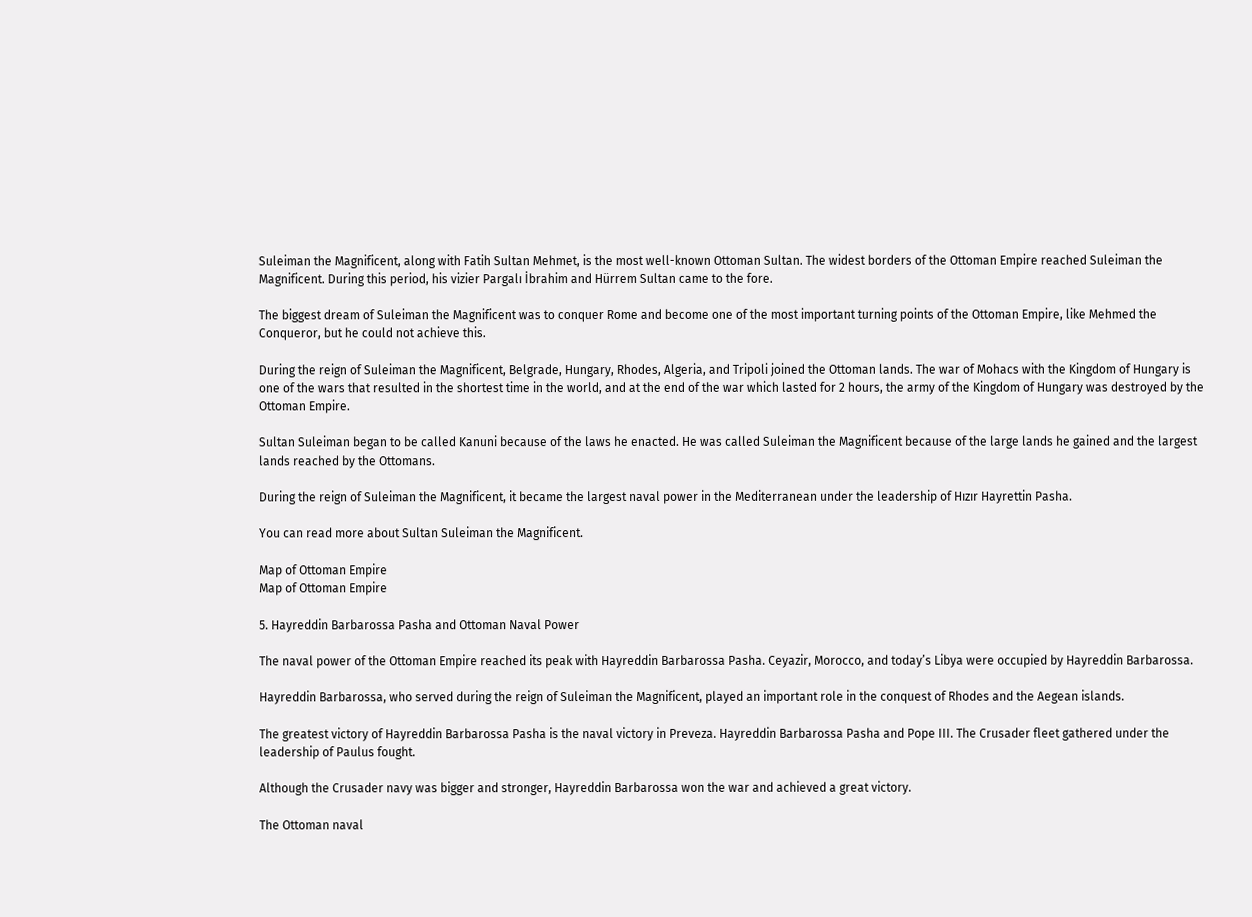Suleiman the Magnificent, along with Fatih Sultan Mehmet, is the most well-known Ottoman Sultan. The widest borders of the Ottoman Empire reached Suleiman the Magnificent. During this period, his vizier Pargalı İbrahim and Hürrem Sultan came to the fore.

The biggest dream of Suleiman the Magnificent was to conquer Rome and become one of the most important turning points of the Ottoman Empire, like Mehmed the Conqueror, but he could not achieve this.

During the reign of Suleiman the Magnificent, Belgrade, Hungary, Rhodes, Algeria, and Tripoli joined the Ottoman lands. The war of Mohacs with the Kingdom of Hungary is one of the wars that resulted in the shortest time in the world, and at the end of the war which lasted for 2 hours, the army of the Kingdom of Hungary was destroyed by the Ottoman Empire.

Sultan Suleiman began to be called Kanuni because of the laws he enacted. He was called Suleiman the Magnificent because of the large lands he gained and the largest lands reached by the Ottomans.

During the reign of Suleiman the Magnificent, it became the largest naval power in the Mediterranean under the leadership of Hızır Hayrettin Pasha.

You can read more about Sultan Suleiman the Magnificent.

Map of Ottoman Empire
Map of Ottoman Empire

5. Hayreddin Barbarossa Pasha and Ottoman Naval Power

The naval power of the Ottoman Empire reached its peak with Hayreddin Barbarossa Pasha. Ceyazir, Morocco, and today’s Libya were occupied by Hayreddin Barbarossa.

Hayreddin Barbarossa, who served during the reign of Suleiman the Magnificent, played an important role in the conquest of Rhodes and the Aegean islands.

The greatest victory of Hayreddin Barbarossa Pasha is the naval victory in Preveza. Hayreddin Barbarossa Pasha and Pope III. The Crusader fleet gathered under the leadership of Paulus fought.

Although the Crusader navy was bigger and stronger, Hayreddin Barbarossa won the war and achieved a great victory.

The Ottoman naval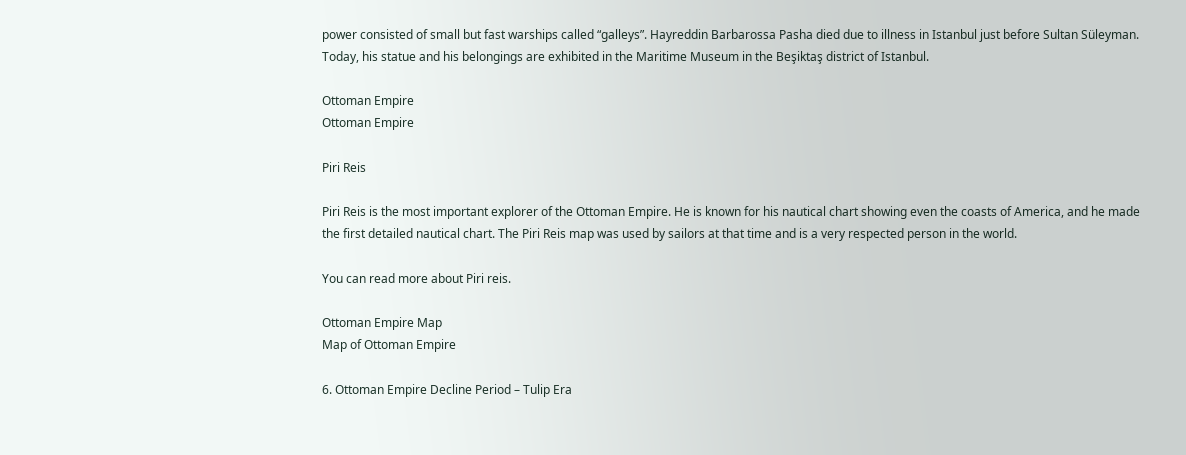power consisted of small but fast warships called “galleys”. Hayreddin Barbarossa Pasha died due to illness in Istanbul just before Sultan Süleyman. Today, his statue and his belongings are exhibited in the Maritime Museum in the Beşiktaş district of Istanbul.

Ottoman Empire
Ottoman Empire

Piri Reis

Piri Reis is the most important explorer of the Ottoman Empire. He is known for his nautical chart showing even the coasts of America, and he made the first detailed nautical chart. The Piri Reis map was used by sailors at that time and is a very respected person in the world.

You can read more about Piri reis.

Ottoman Empire Map
Map of Ottoman Empire

6. Ottoman Empire Decline Period – Tulip Era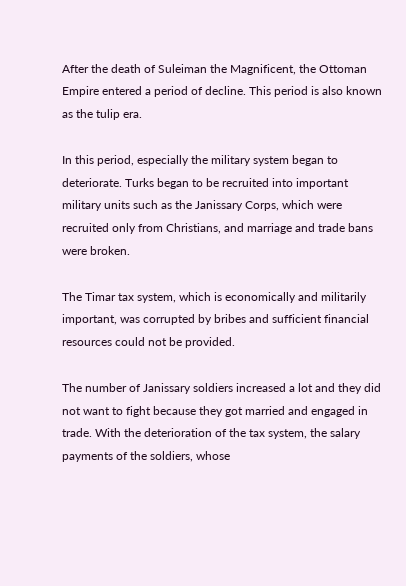After the death of Suleiman the Magnificent, the Ottoman Empire entered a period of decline. This period is also known as the tulip era.

In this period, especially the military system began to deteriorate. Turks began to be recruited into important military units such as the Janissary Corps, which were recruited only from Christians, and marriage and trade bans were broken.

The Timar tax system, which is economically and militarily important, was corrupted by bribes and sufficient financial resources could not be provided.

The number of Janissary soldiers increased a lot and they did not want to fight because they got married and engaged in trade. With the deterioration of the tax system, the salary payments of the soldiers, whose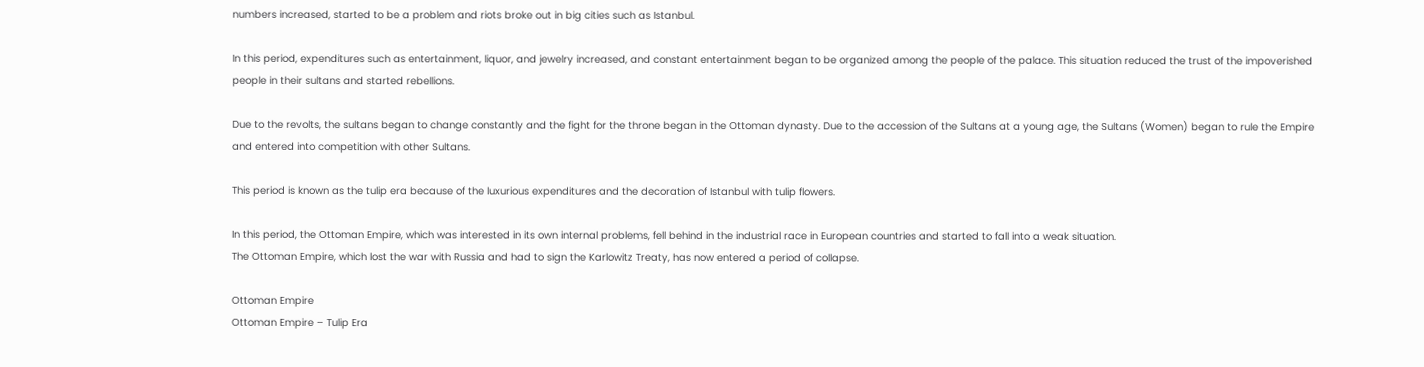numbers increased, started to be a problem and riots broke out in big cities such as Istanbul.

In this period, expenditures such as entertainment, liquor, and jewelry increased, and constant entertainment began to be organized among the people of the palace. This situation reduced the trust of the impoverished people in their sultans and started rebellions.

Due to the revolts, the sultans began to change constantly and the fight for the throne began in the Ottoman dynasty. Due to the accession of the Sultans at a young age, the Sultans (Women) began to rule the Empire and entered into competition with other Sultans.

This period is known as the tulip era because of the luxurious expenditures and the decoration of Istanbul with tulip flowers.

In this period, the Ottoman Empire, which was interested in its own internal problems, fell behind in the industrial race in European countries and started to fall into a weak situation.
The Ottoman Empire, which lost the war with Russia and had to sign the Karlowitz Treaty, has now entered a period of collapse.

Ottoman Empire
Ottoman Empire – Tulip Era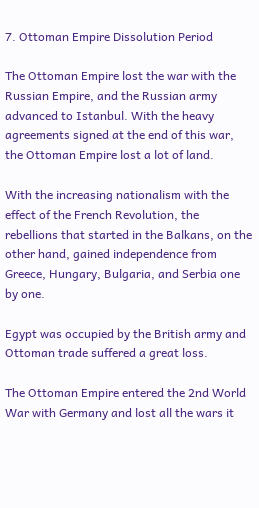7. Ottoman Empire Dissolution Period

The Ottoman Empire lost the war with the Russian Empire, and the Russian army advanced to Istanbul. With the heavy agreements signed at the end of this war, the Ottoman Empire lost a lot of land.

With the increasing nationalism with the effect of the French Revolution, the rebellions that started in the Balkans, on the other hand, gained independence from Greece, Hungary, Bulgaria, and Serbia one by one.

Egypt was occupied by the British army and Ottoman trade suffered a great loss.

The Ottoman Empire entered the 2nd World War with Germany and lost all the wars it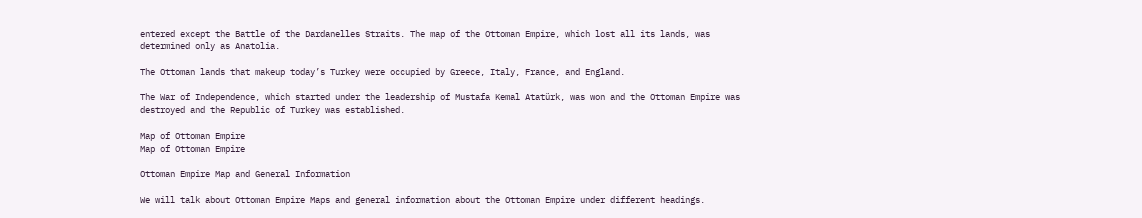entered except the Battle of the Dardanelles Straits. The map of the Ottoman Empire, which lost all its lands, was determined only as Anatolia.

The Ottoman lands that makeup today’s Turkey were occupied by Greece, Italy, France, and England.

The War of Independence, which started under the leadership of Mustafa Kemal Atatürk, was won and the Ottoman Empire was destroyed and the Republic of Turkey was established.

Map of Ottoman Empire
Map of Ottoman Empire

Ottoman Empire Map and General Information

We will talk about Ottoman Empire Maps and general information about the Ottoman Empire under different headings.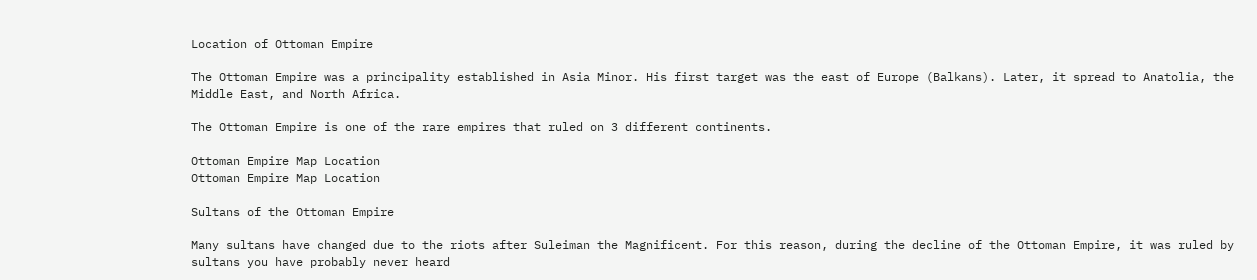Location of Ottoman Empire

The Ottoman Empire was a principality established in Asia Minor. His first target was the east of Europe (Balkans). Later, it spread to Anatolia, the Middle East, and North Africa.

The Ottoman Empire is one of the rare empires that ruled on 3 different continents.

Ottoman Empire Map Location
Ottoman Empire Map Location

Sultans of the Ottoman Empire

Many sultans have changed due to the riots after Suleiman the Magnificent. For this reason, during the decline of the Ottoman Empire, it was ruled by sultans you have probably never heard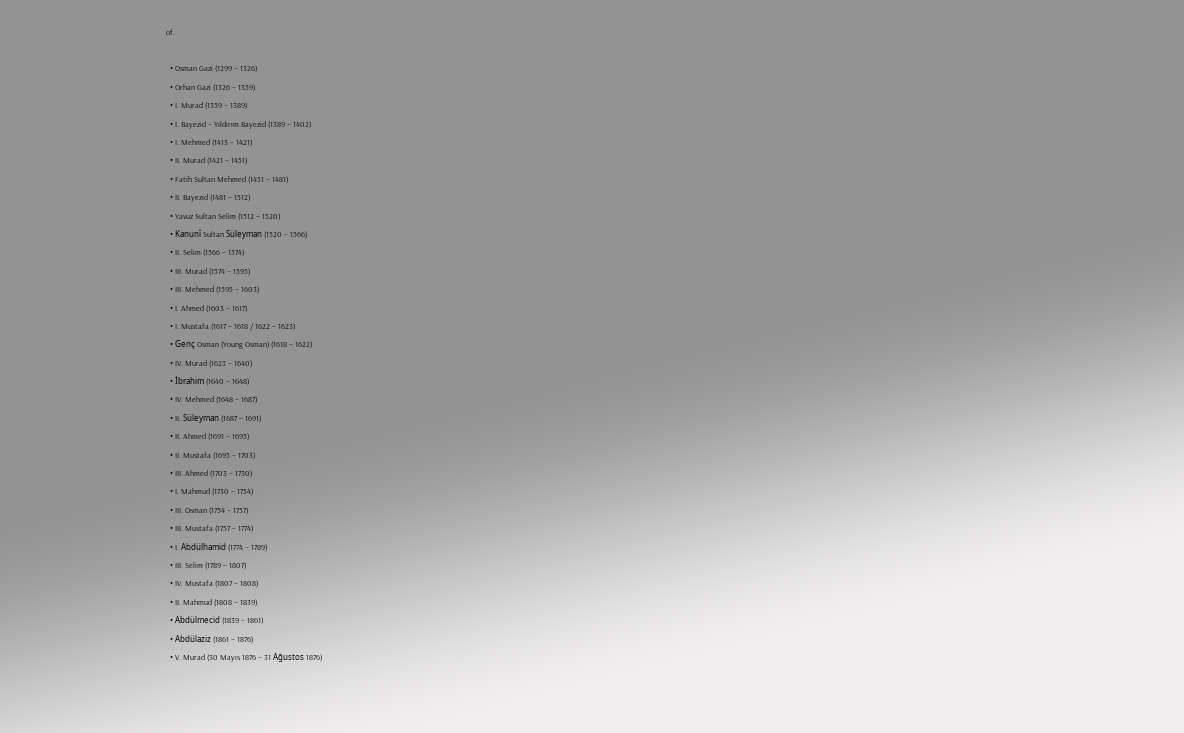of.

  • Osman Gazi (1299 – 1326)
  • Orhan Gazi (1326 – 1359)
  • I. Murad (1359 – 1389)
  • I. Bayezid – Yıldırım Bayezid (1389 – 1402)
  • I. Mehmed (1413 – 1421)
  • II. Murad (1421 – 1451)
  • Fatih Sultan Mehmed (1451 – 1481)
  • II. Bayezid (1481 – 1512)
  • Yavuz Sultan Selim (1512 – 1520)
  • Kanunî Sultan Süleyman (1520 – 1566)
  • II. Selim (1566 – 1574)
  • III. Murad (1574 – 1595)
  • III. Mehmed (1595 – 1603)
  • I. Ahmed (1603 – 1617)
  • I. Mustafa (1617 – 1618 / 1622 – 1623)
  • Genç Osman (Young Osman) (1618 – 1622)
  • IV. Murad (1623 – 1640)
  • İbrahim (1640 – 1648)
  • IV. Mehmed (1648 – 1687)
  • II. Süleyman (1687 – 1691)
  • II. Ahmed (1691 – 1695)
  • II. Mustafa (1695 – 1703)
  • III. Ahmed (1703 – 1730)
  • I. Mahmud (1730 – 1754)
  • III. Osman (1754 – 1757)
  • III. Mustafa (1757 – 1774)
  • I. Abdülhamid (1774 – 1789)
  • III. Selim (1789 – 1807)
  • IV. Mustafa (1807 – 1808)
  • II. Mahmud (1808 – 1839)
  • Abdülmecid (1839 – 1861)
  • Abdülaziz (1861 – 1876)
  • V. Murad (30 Mayıs 1876 – 31 Ağustos 1876)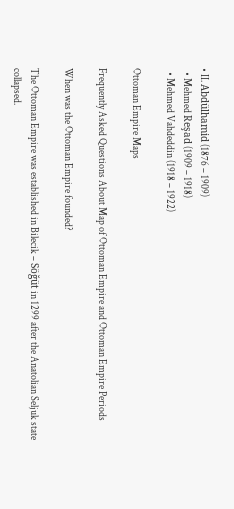• II. Abdülhamid (1876 – 1909)
  • Mehmed Reşad (1909 – 1918)
  • Mehmed Vahdeddin (1918 – 1922)

Ottoman Empire Maps

Frequently Asked Questions About Map of Ottoman Empire and Ottoman Empire Periods

When was the Ottoman Empire founded?

The Ottoman Empire was established in Bilecik – Söğüt in 1299 after the Anatolian Seljuk state collapsed.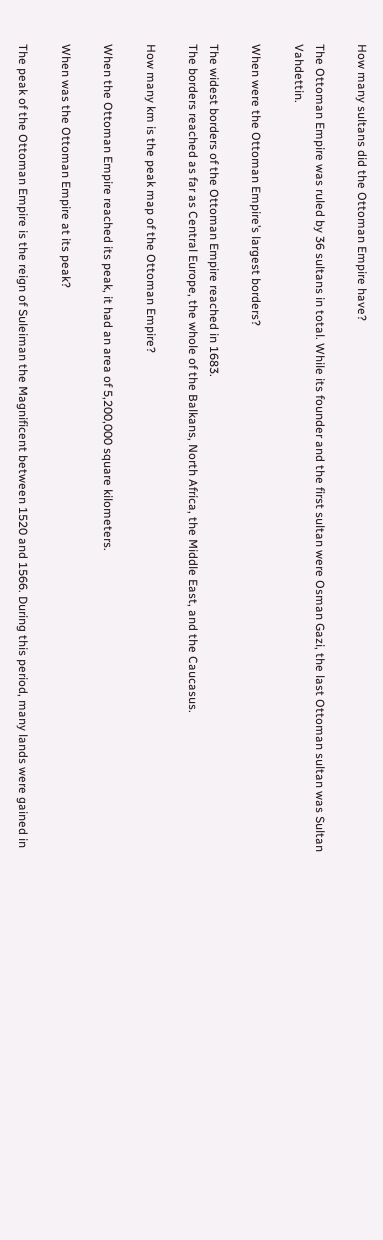How many sultans did the Ottoman Empire have?

The Ottoman Empire was ruled by 36 sultans in total. While its founder and the first sultan were Osman Gazi, the last Ottoman sultan was Sultan Vahdettin.

When were the Ottoman Empire’s largest borders?

The widest borders of the Ottoman Empire reached in 1683.
The borders reached as far as Central Europe, the whole of the Balkans, North Africa, the Middle East, and the Caucasus.

How many km is the peak map of the Ottoman Empire?

When the Ottoman Empire reached its peak, it had an area of 5,200,000 square kilometers.

When was the Ottoman Empire at its peak?

The peak of the Ottoman Empire is the reign of Suleiman the Magnificent between 1520 and 1566. During this period, many lands were gained in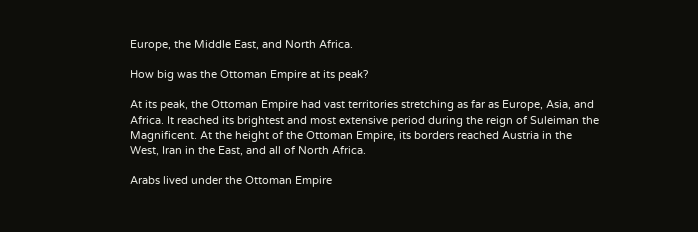Europe, the Middle East, and North Africa.

How big was the Ottoman Empire at its peak?

At its peak, the Ottoman Empire had vast territories stretching as far as Europe, Asia, and Africa. It reached its brightest and most extensive period during the reign of Suleiman the Magnificent. At the height of the Ottoman Empire, its borders reached Austria in the West, Iran in the East, and all of North Africa.

Arabs lived under the Ottoman Empire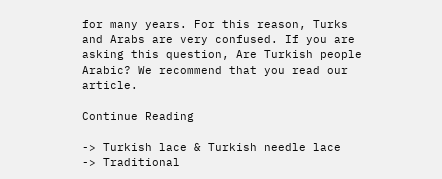for many years. For this reason, Turks and Arabs are very confused. If you are asking this question, Are Turkish people Arabic? We recommend that you read our article.

Continue Reading

-> Turkish lace & Turkish needle lace
-> Traditional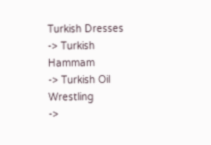Turkish Dresses
-> Turkish Hammam
-> Turkish Oil Wrestling
->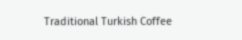Traditional Turkish Coffee